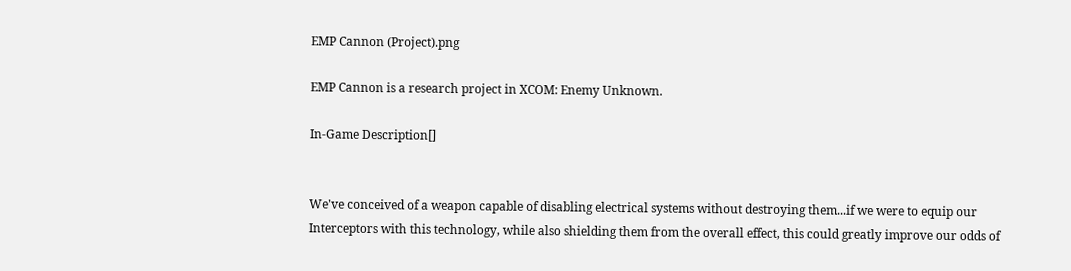EMP Cannon (Project).png

EMP Cannon is a research project in XCOM: Enemy Unknown.

In-Game Description[]


We've conceived of a weapon capable of disabling electrical systems without destroying them...if we were to equip our Interceptors with this technology, while also shielding them from the overall effect, this could greatly improve our odds of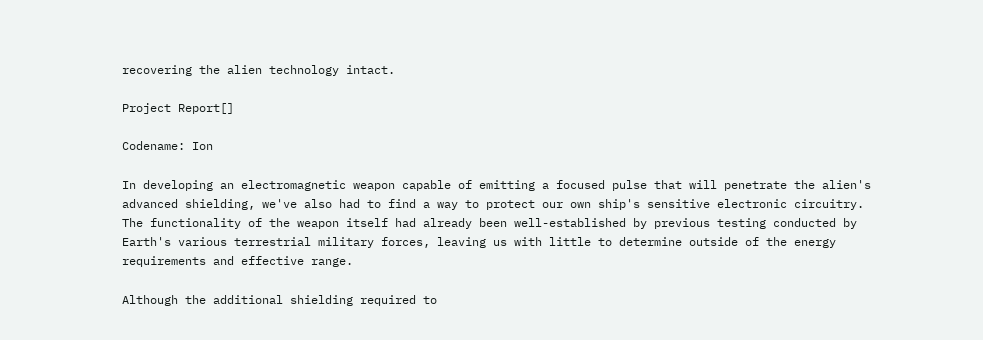recovering the alien technology intact.

Project Report[]

Codename: Ion

In developing an electromagnetic weapon capable of emitting a focused pulse that will penetrate the alien's advanced shielding, we've also had to find a way to protect our own ship's sensitive electronic circuitry. The functionality of the weapon itself had already been well-established by previous testing conducted by Earth's various terrestrial military forces, leaving us with little to determine outside of the energy requirements and effective range.

Although the additional shielding required to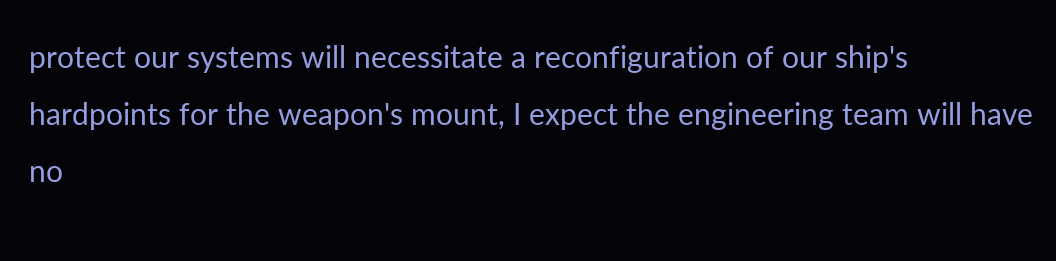protect our systems will necessitate a reconfiguration of our ship's hardpoints for the weapon's mount, I expect the engineering team will have no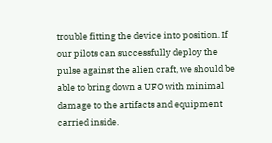trouble fitting the device into position. If our pilots can successfully deploy the pulse against the alien craft, we should be able to bring down a UFO with minimal damage to the artifacts and equipment carried inside.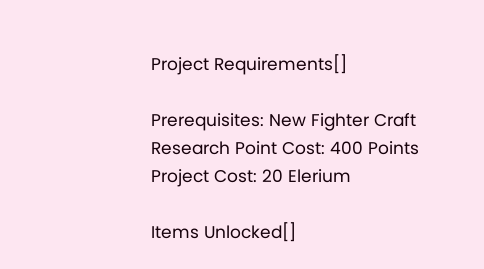Project Requirements[]

Prerequisites: New Fighter Craft
Research Point Cost: 400 Points
Project Cost: 20 Elerium

Items Unlocked[]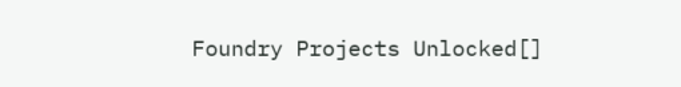Foundry Projects Unlocked[]